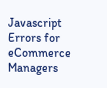Javascript Errors for eCommerce Managers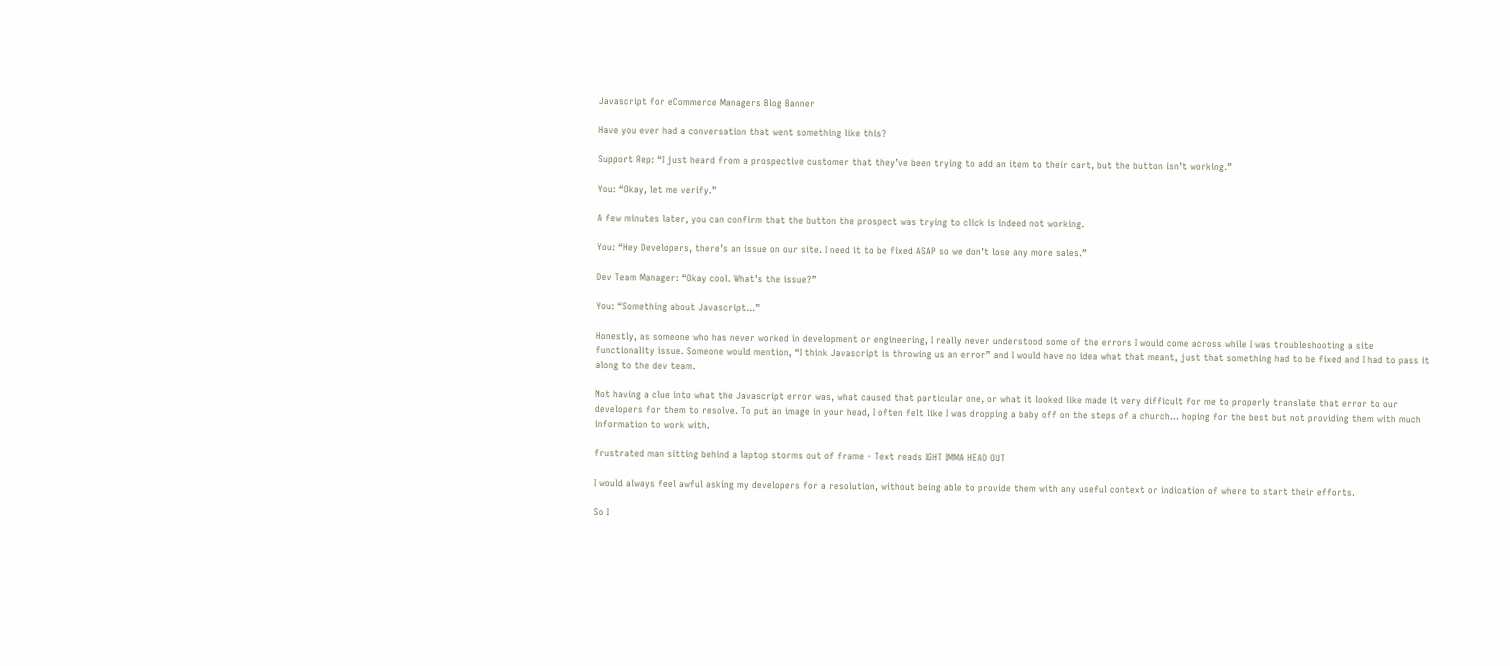Javascript for eCommerce Managers Blog Banner

Have you ever had a conversation that went something like this?

Support Rep: “I just heard from a prospective customer that they’ve been trying to add an item to their cart, but the button isn’t working.”

You: “Okay, let me verify.”

A few minutes later, you can confirm that the button the prospect was trying to click is indeed not working.

You: “Hey Developers, there’s an issue on our site. I need it to be fixed ASAP so we don’t lose any more sales.”

Dev Team Manager: “Okay cool. What’s the issue?”

You: “Something about Javascript…”

Honestly, as someone who has never worked in development or engineering, I really never understood some of the errors I would come across while I was troubleshooting a site functionality issue. Someone would mention, “I think Javascript is throwing us an error” and I would have no idea what that meant, just that something had to be fixed and I had to pass it along to the dev team.

Not having a clue into what the Javascript error was, what caused that particular one, or what it looked like made it very difficult for me to properly translate that error to our developers for them to resolve. To put an image in your head, I often felt like I was dropping a baby off on the steps of a church… hoping for the best but not providing them with much information to work with.

frustrated man sitting behind a laptop storms out of frame - Text reads IGHT IMMA HEAD OUT

I would always feel awful asking my developers for a resolution, without being able to provide them with any useful context or indication of where to start their efforts.

So I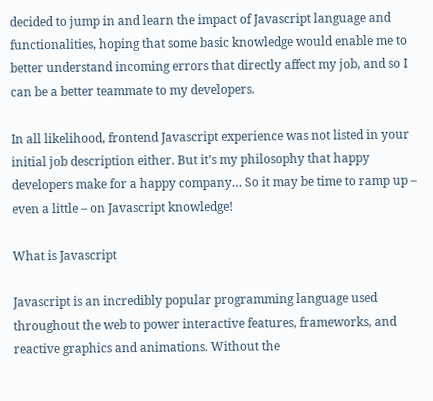decided to jump in and learn the impact of Javascript language and functionalities, hoping that some basic knowledge would enable me to better understand incoming errors that directly affect my job, and so I can be a better teammate to my developers.

In all likelihood, frontend Javascript experience was not listed in your initial job description either. But it’s my philosophy that happy developers make for a happy company… So it may be time to ramp up – even a little – on Javascript knowledge!

What is Javascript

Javascript is an incredibly popular programming language used throughout the web to power interactive features, frameworks, and reactive graphics and animations. Without the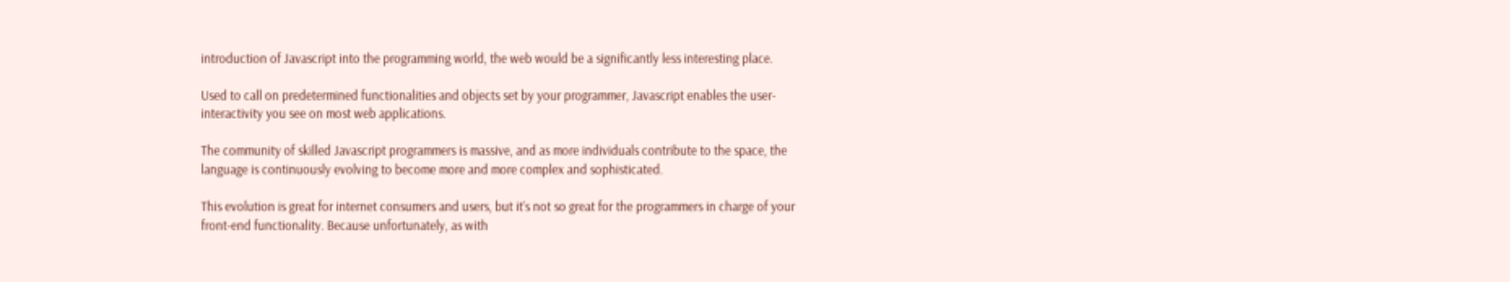introduction of Javascript into the programming world, the web would be a significantly less interesting place.

Used to call on predetermined functionalities and objects set by your programmer, Javascript enables the user-interactivity you see on most web applications.

The community of skilled Javascript programmers is massive, and as more individuals contribute to the space, the language is continuously evolving to become more and more complex and sophisticated.

This evolution is great for internet consumers and users, but it’s not so great for the programmers in charge of your front-end functionality. Because unfortunately, as with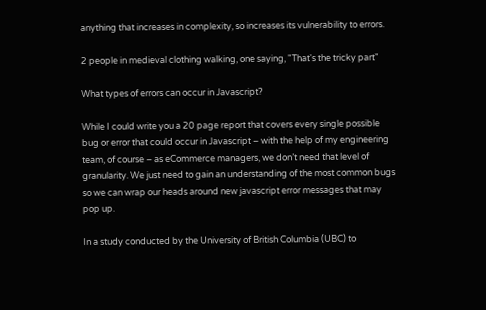anything that increases in complexity, so increases its vulnerability to errors.

2 people in medieval clothing walking, one saying, "That's the tricky part"

What types of errors can occur in Javascript?

While I could write you a 20 page report that covers every single possible bug or error that could occur in Javascript – with the help of my engineering team, of course – as eCommerce managers, we don’t need that level of granularity. We just need to gain an understanding of the most common bugs so we can wrap our heads around new javascript error messages that may pop up.

In a study conducted by the University of British Columbia (UBC) to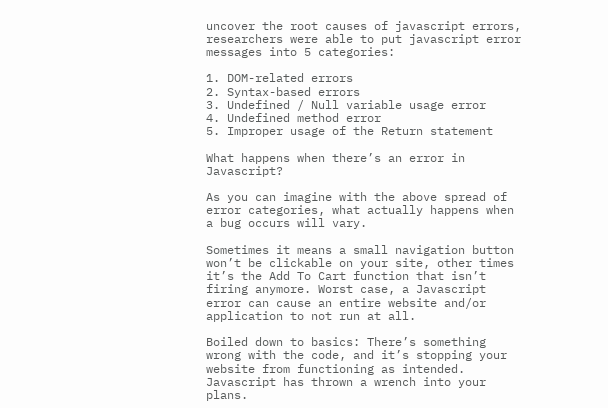uncover the root causes of javascript errors, researchers were able to put javascript error messages into 5 categories:

1. DOM-related errors
2. Syntax-based errors
3. Undefined / Null variable usage error
4. Undefined method error
5. Improper usage of the Return statement

What happens when there’s an error in Javascript?

As you can imagine with the above spread of error categories, what actually happens when a bug occurs will vary.

Sometimes it means a small navigation button won’t be clickable on your site, other times it’s the Add To Cart function that isn’t firing anymore. Worst case, a Javascript error can cause an entire website and/or application to not run at all.

Boiled down to basics: There’s something wrong with the code, and it’s stopping your website from functioning as intended. Javascript has thrown a wrench into your plans.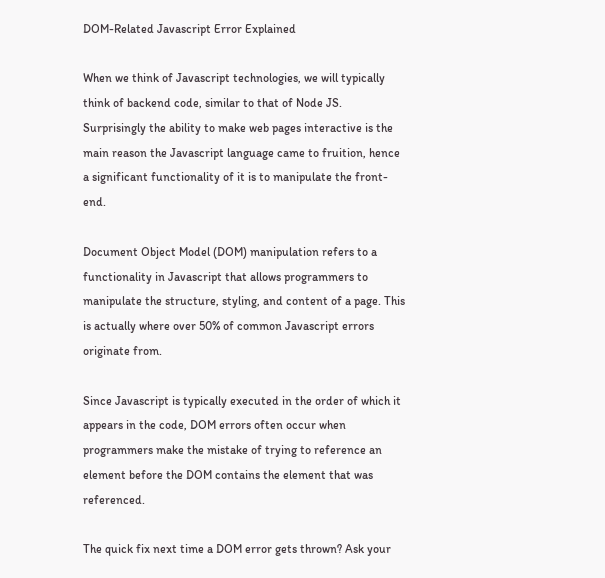DOM-Related Javascript Error Explained

When we think of Javascript technologies, we will typically think of backend code, similar to that of Node JS. Surprisingly the ability to make web pages interactive is the main reason the Javascript language came to fruition, hence a significant functionality of it is to manipulate the front-end.

Document Object Model (DOM) manipulation refers to a functionality in Javascript that allows programmers to manipulate the structure, styling, and content of a page. This is actually where over 50% of common Javascript errors originate from.

Since Javascript is typically executed in the order of which it appears in the code, DOM errors often occur when programmers make the mistake of trying to reference an element before the DOM contains the element that was referenced.

The quick fix next time a DOM error gets thrown? Ask your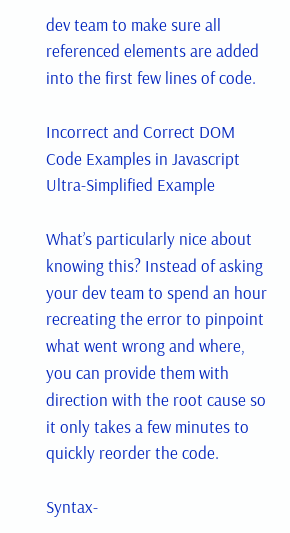dev team to make sure all referenced elements are added into the first few lines of code.

Incorrect and Correct DOM Code Examples in Javascript
Ultra-Simplified Example

What’s particularly nice about knowing this? Instead of asking your dev team to spend an hour recreating the error to pinpoint what went wrong and where, you can provide them with direction with the root cause so it only takes a few minutes to quickly reorder the code.

Syntax-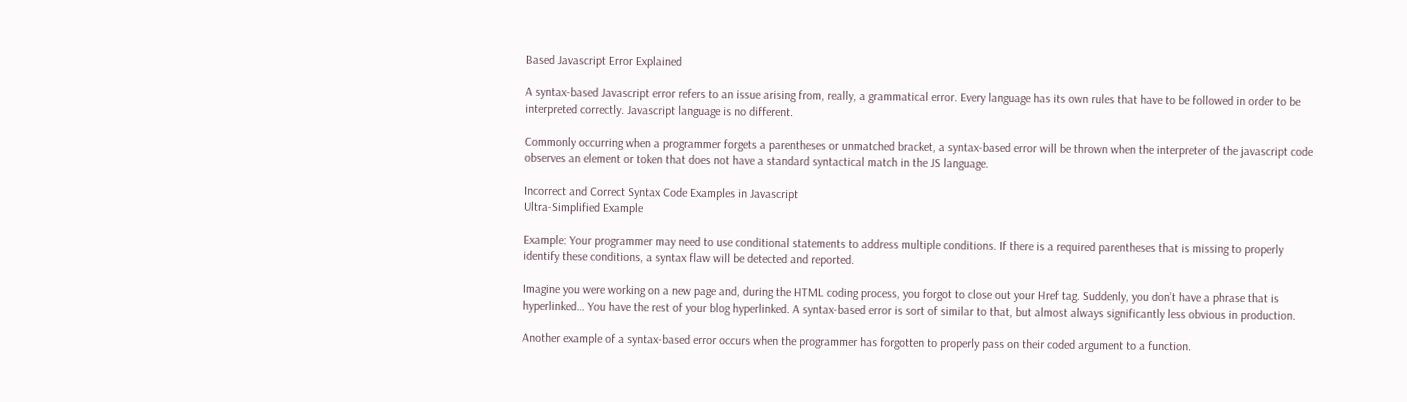Based Javascript Error Explained

A syntax-based Javascript error refers to an issue arising from, really, a grammatical error. Every language has its own rules that have to be followed in order to be interpreted correctly. Javascript language is no different.

Commonly occurring when a programmer forgets a parentheses or unmatched bracket, a syntax-based error will be thrown when the interpreter of the javascript code observes an element or token that does not have a standard syntactical match in the JS language.

Incorrect and Correct Syntax Code Examples in Javascript
Ultra-Simplified Example

Example: Your programmer may need to use conditional statements to address multiple conditions. If there is a required parentheses that is missing to properly identify these conditions, a syntax flaw will be detected and reported.

Imagine you were working on a new page and, during the HTML coding process, you forgot to close out your Href tag. Suddenly, you don’t have a phrase that is hyperlinked… You have the rest of your blog hyperlinked. A syntax-based error is sort of similar to that, but almost always significantly less obvious in production.

Another example of a syntax-based error occurs when the programmer has forgotten to properly pass on their coded argument to a function.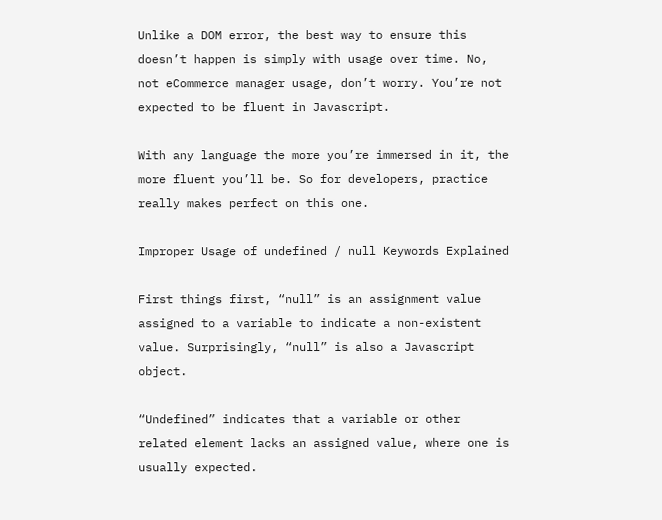Unlike a DOM error, the best way to ensure this doesn’t happen is simply with usage over time. No, not eCommerce manager usage, don’t worry. You’re not expected to be fluent in Javascript.

With any language the more you’re immersed in it, the more fluent you’ll be. So for developers, practice really makes perfect on this one.

Improper Usage of undefined / null Keywords Explained

First things first, “null” is an assignment value assigned to a variable to indicate a non-existent value. Surprisingly, “null” is also a Javascript object.

“Undefined” indicates that a variable or other related element lacks an assigned value, where one is usually expected.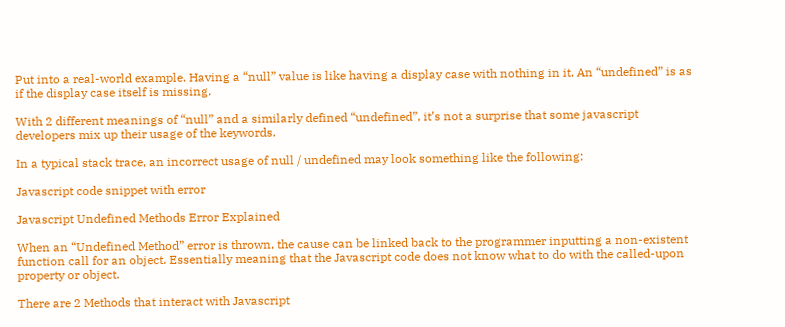Put into a real-world example. Having a “null” value is like having a display case with nothing in it. An “undefined” is as if the display case itself is missing.

With 2 different meanings of “null” and a similarly defined “undefined”, it’s not a surprise that some javascript developers mix up their usage of the keywords.

In a typical stack trace, an incorrect usage of null / undefined may look something like the following:

Javascript code snippet with error

Javascript Undefined Methods Error Explained

When an “Undefined Method” error is thrown, the cause can be linked back to the programmer inputting a non-existent function call for an object. Essentially meaning that the Javascript code does not know what to do with the called-upon property or object.

There are 2 Methods that interact with Javascript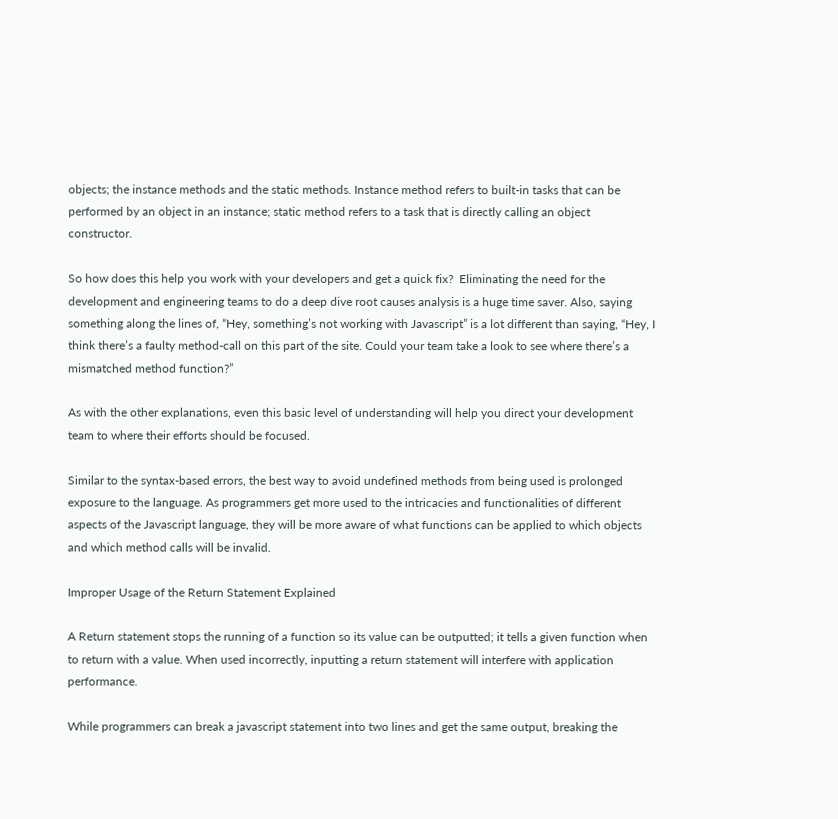objects; the instance methods and the static methods. Instance method refers to built-in tasks that can be performed by an object in an instance; static method refers to a task that is directly calling an object constructor.

So how does this help you work with your developers and get a quick fix?  Eliminating the need for the development and engineering teams to do a deep dive root causes analysis is a huge time saver. Also, saying something along the lines of, “Hey, something’s not working with Javascript” is a lot different than saying, “Hey, I think there’s a faulty method-call on this part of the site. Could your team take a look to see where there’s a mismatched method function?”

As with the other explanations, even this basic level of understanding will help you direct your development team to where their efforts should be focused.

Similar to the syntax-based errors, the best way to avoid undefined methods from being used is prolonged exposure to the language. As programmers get more used to the intricacies and functionalities of different aspects of the Javascript language, they will be more aware of what functions can be applied to which objects and which method calls will be invalid.

Improper Usage of the Return Statement Explained

A Return statement stops the running of a function so its value can be outputted; it tells a given function when to return with a value. When used incorrectly, inputting a return statement will interfere with application performance.

While programmers can break a javascript statement into two lines and get the same output, breaking the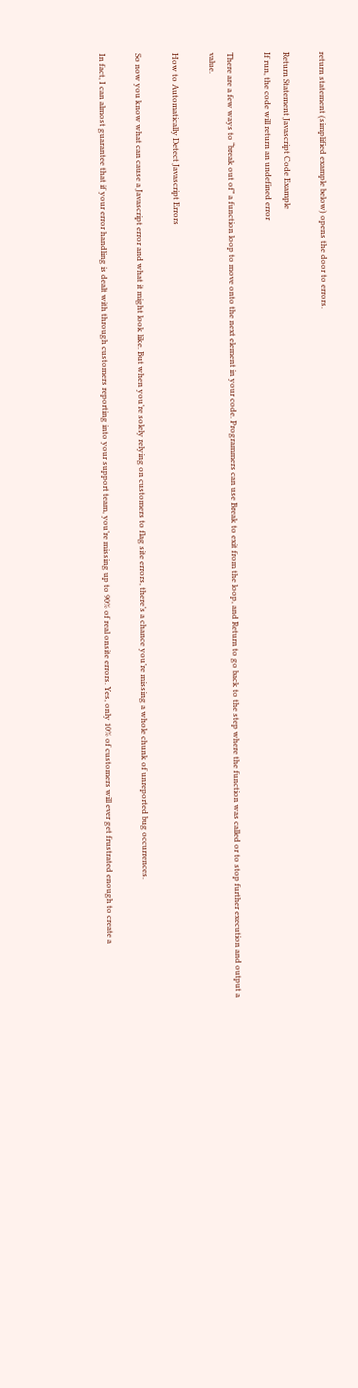return statement (simplified example below) opens the door to errors.

Return Statement Javascript Code Example
If run, the code will return an undefined error

There are a few ways to “break out of” a function loop to move onto the next element in your code. Programmers can use Break to exit from the loop, and Return to go back to the step where the function was called or to stop further execution and output a value.

How to Automatically Detect Javascript Errors

So now you know what can cause a Javascript error and what it might look like. But when you’re solely relying on customers to flag site errors, there’s a chance you’re missing a whole chunk of unreported bug occurrences.

In fact, I can almost guarantee that if your error handling is dealt with through customers reporting into your support team, you’re missing up to 90% of real onsite errors. Yes, only 10% of customers will ever get frustrated enough to create a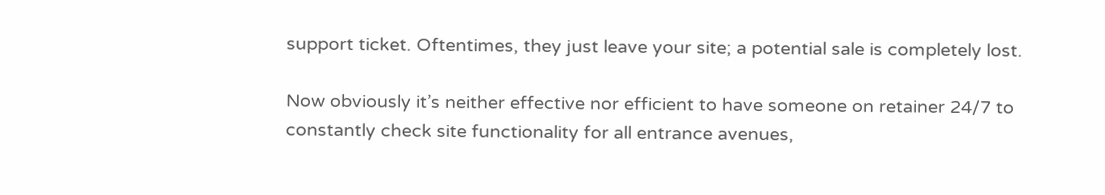support ticket. Oftentimes, they just leave your site; a potential sale is completely lost.

Now obviously it’s neither effective nor efficient to have someone on retainer 24/7 to constantly check site functionality for all entrance avenues,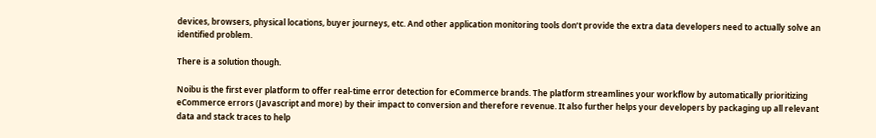devices, browsers, physical locations, buyer journeys, etc. And other application monitoring tools don’t provide the extra data developers need to actually solve an identified problem.

There is a solution though.

Noibu is the first ever platform to offer real-time error detection for eCommerce brands. The platform streamlines your workflow by automatically prioritizing eCommerce errors (Javascript and more) by their impact to conversion and therefore revenue. It also further helps your developers by packaging up all relevant data and stack traces to help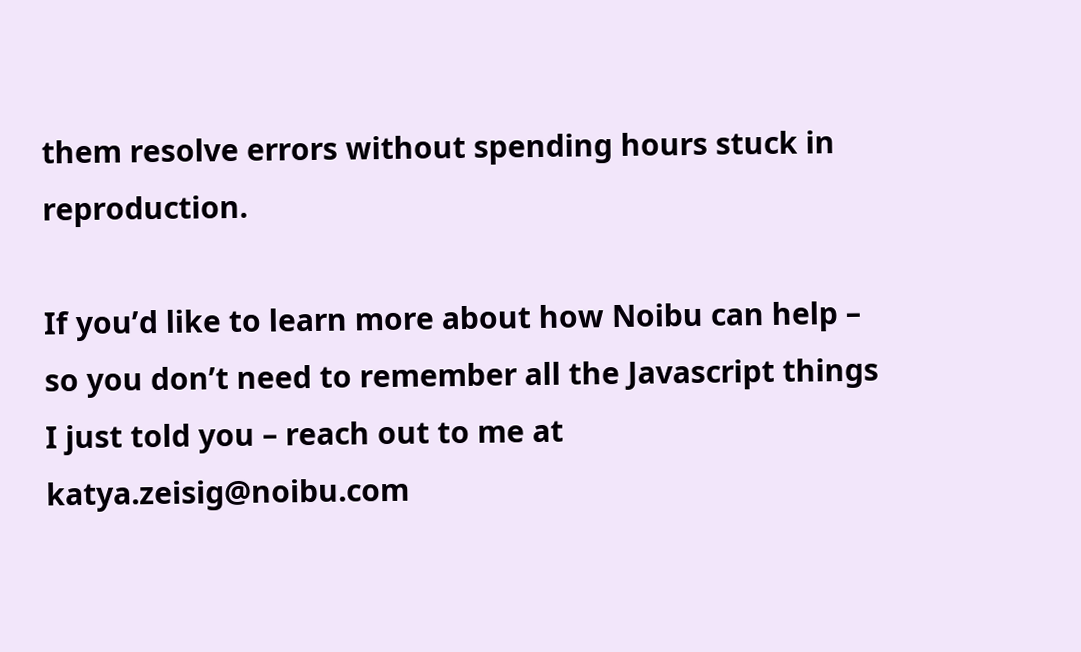them resolve errors without spending hours stuck in reproduction.

If you’d like to learn more about how Noibu can help – so you don’t need to remember all the Javascript things I just told you – reach out to me at katya.zeisig@noibu.com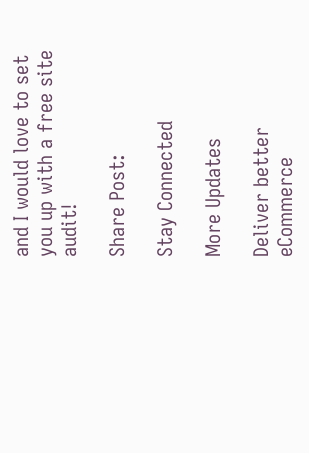and I would love to set you up with a free site audit!

Share Post:

Stay Connected

More Updates

Deliver better eCommerce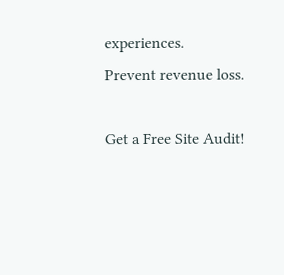experiences.
Prevent revenue loss.

Get a Free Site Audit!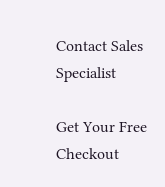Contact Sales Specialist

Get Your Free Checkout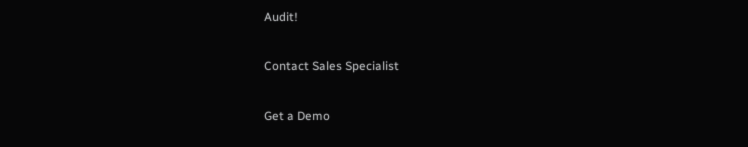Audit!

Contact Sales Specialist

Get a Demo